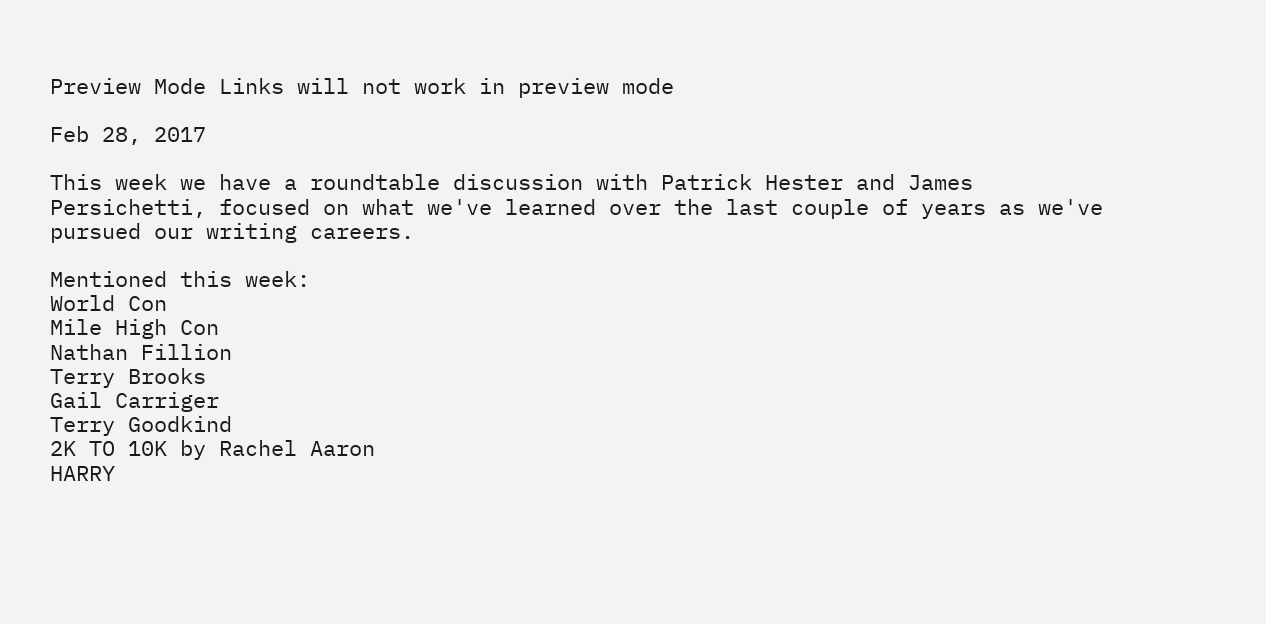Preview Mode Links will not work in preview mode

Feb 28, 2017

This week we have a roundtable discussion with Patrick Hester and James Persichetti, focused on what we've learned over the last couple of years as we've pursued our writing careers.

Mentioned this week:
World Con
Mile High Con
Nathan Fillion
Terry Brooks
Gail Carriger
Terry Goodkind
2K TO 10K by Rachel Aaron
HARRY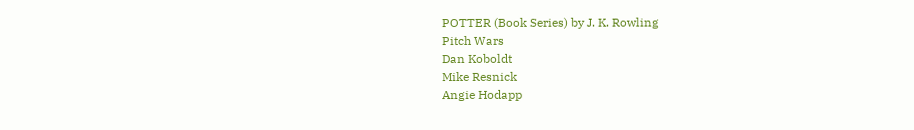POTTER (Book Series) by J. K. Rowling
Pitch Wars
Dan Koboldt
Mike Resnick
Angie Hodapp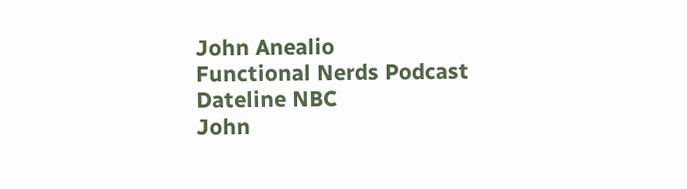John Anealio
Functional Nerds Podcast
Dateline NBC
John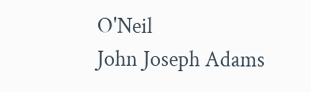O'Neil
John Joseph Adams